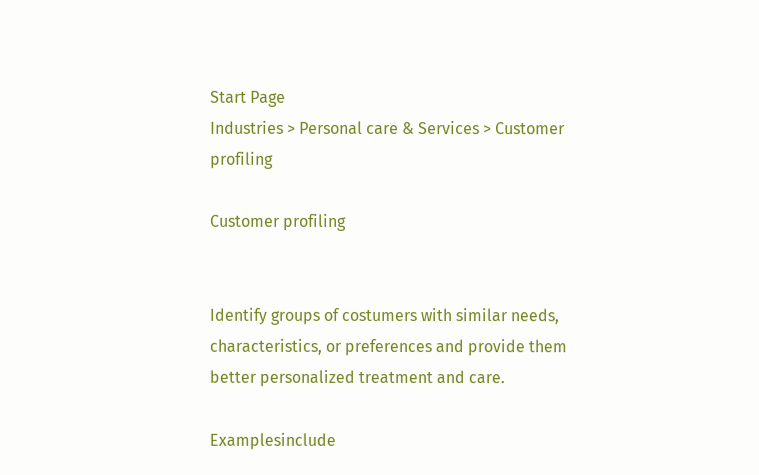Start Page
Industries > Personal care & Services > Customer profiling

Customer profiling


Identify groups of costumers with similar needs, characteristics, or preferences and provide them better personalized treatment and care.

Examplesinclude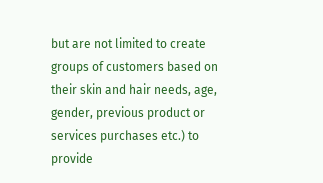but are not limited to create groups of customers based on their skin and hair needs, age, gender, previous product or services purchases etc.) to provide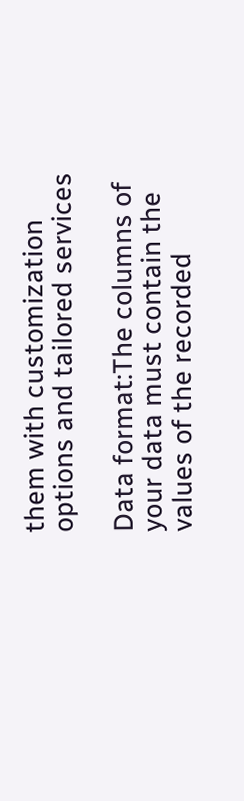them with customization options and tailored services

Data format:The columns of your data must contain the values of the recorded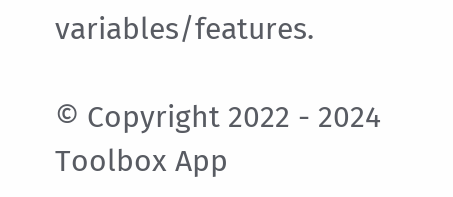variables/features.

© Copyright 2022 - 2024 Toolbox App